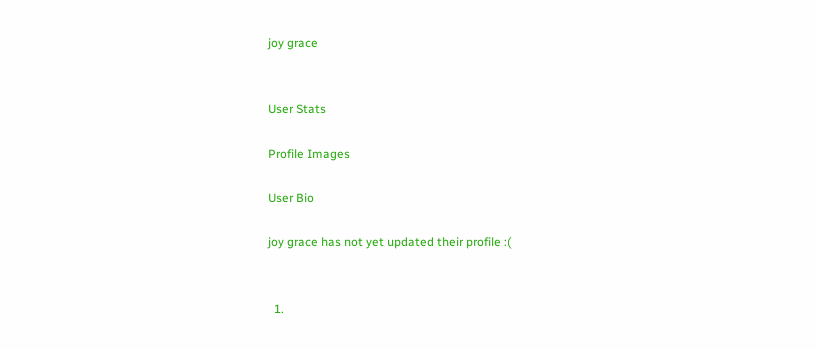joy grace


User Stats

Profile Images

User Bio

joy grace has not yet updated their profile :(


  1.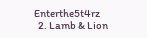Enterthe5t4rz
  2. Lamb & Lion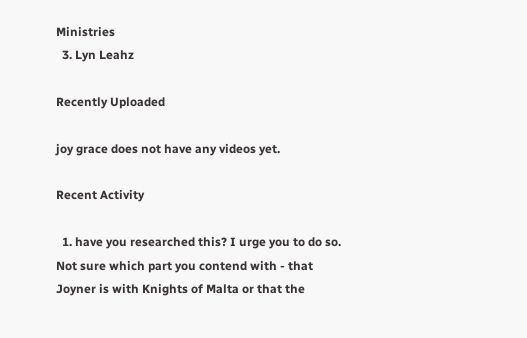Ministries
  3. Lyn Leahz

Recently Uploaded

joy grace does not have any videos yet.

Recent Activity

  1. have you researched this? I urge you to do so. Not sure which part you contend with - that Joyner is with Knights of Malta or that the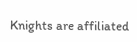Knights are affiliated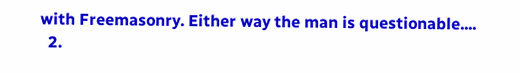with Freemasonry. Either way the man is questionable....
  2.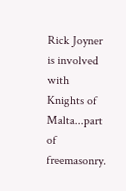Rick Joyner is involved with Knights of Malta...part of freemasonry.